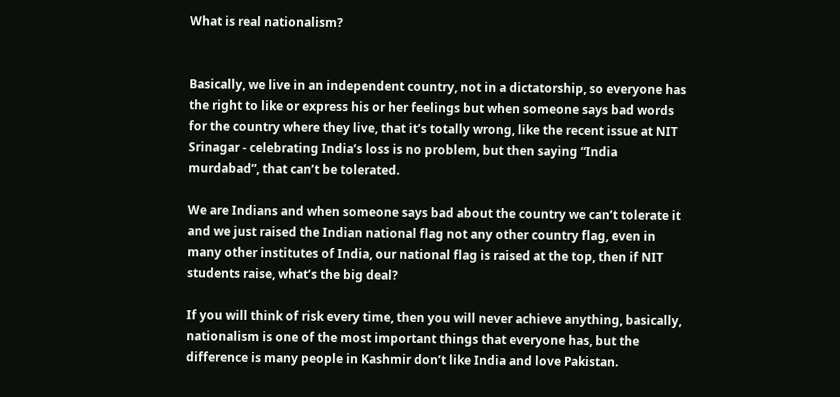What is real nationalism?


Basically, we live in an independent country, not in a dictatorship, so everyone has the right to like or express his or her feelings but when someone says bad words for the country where they live, that it’s totally wrong, like the recent issue at NIT Srinagar - celebrating India’s loss is no problem, but then saying “India murdabad”, that can’t be tolerated.

We are Indians and when someone says bad about the country we can’t tolerate it and we just raised the Indian national flag not any other country flag, even in many other institutes of India, our national flag is raised at the top, then if NIT students raise, what’s the big deal?

If you will think of risk every time, then you will never achieve anything, basically, nationalism is one of the most important things that everyone has, but the difference is many people in Kashmir don’t like India and love Pakistan.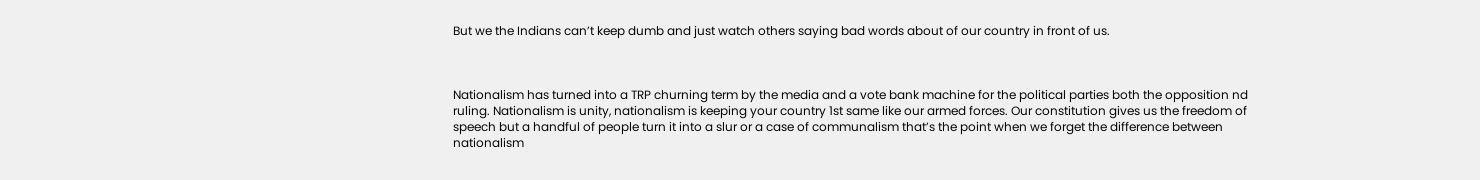But we the Indians can’t keep dumb and just watch others saying bad words about of our country in front of us.



Nationalism has turned into a TRP churning term by the media and a vote bank machine for the political parties both the opposition nd ruling. Nationalism is unity, nationalism is keeping your country 1st same like our armed forces. Our constitution gives us the freedom of speech but a handful of people turn it into a slur or a case of communalism that’s the point when we forget the difference between nationalism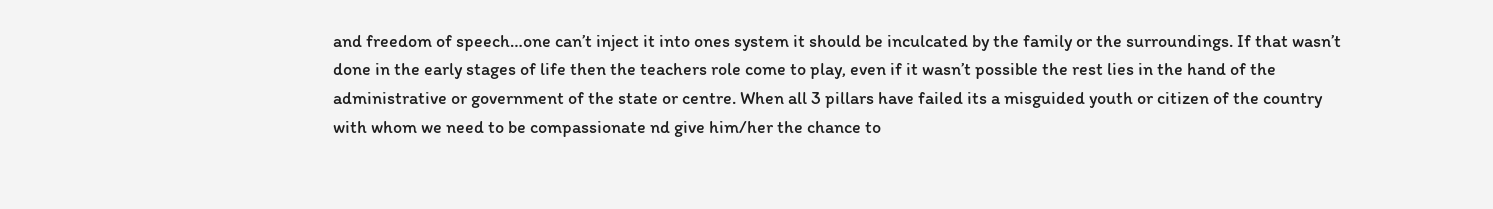and freedom of speech…one can’t inject it into ones system it should be inculcated by the family or the surroundings. If that wasn’t done in the early stages of life then the teachers role come to play, even if it wasn’t possible the rest lies in the hand of the administrative or government of the state or centre. When all 3 pillars have failed its a misguided youth or citizen of the country with whom we need to be compassionate nd give him/her the chance to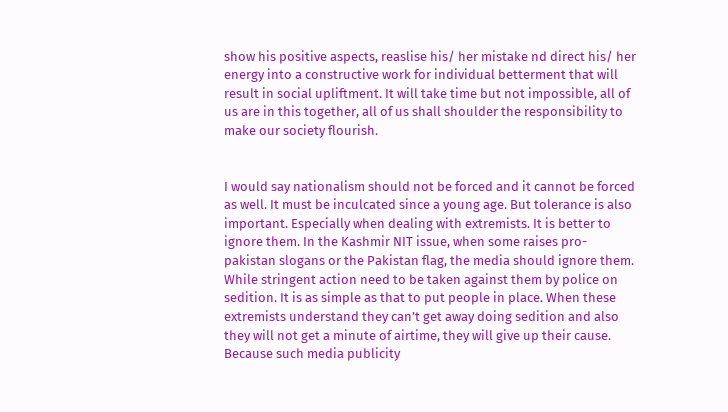show his positive aspects, reaslise his/ her mistake nd direct his/ her energy into a constructive work for individual betterment that will result in social upliftment. It will take time but not impossible, all of us are in this together, all of us shall shoulder the responsibility to make our society flourish.


I would say nationalism should not be forced and it cannot be forced as well. It must be inculcated since a young age. But tolerance is also important. Especially when dealing with extremists. It is better to ignore them. In the Kashmir NIT issue, when some raises pro-pakistan slogans or the Pakistan flag, the media should ignore them. While stringent action need to be taken against them by police on sedition. It is as simple as that to put people in place. When these extremists understand they can’t get away doing sedition and also they will not get a minute of airtime, they will give up their cause. Because such media publicity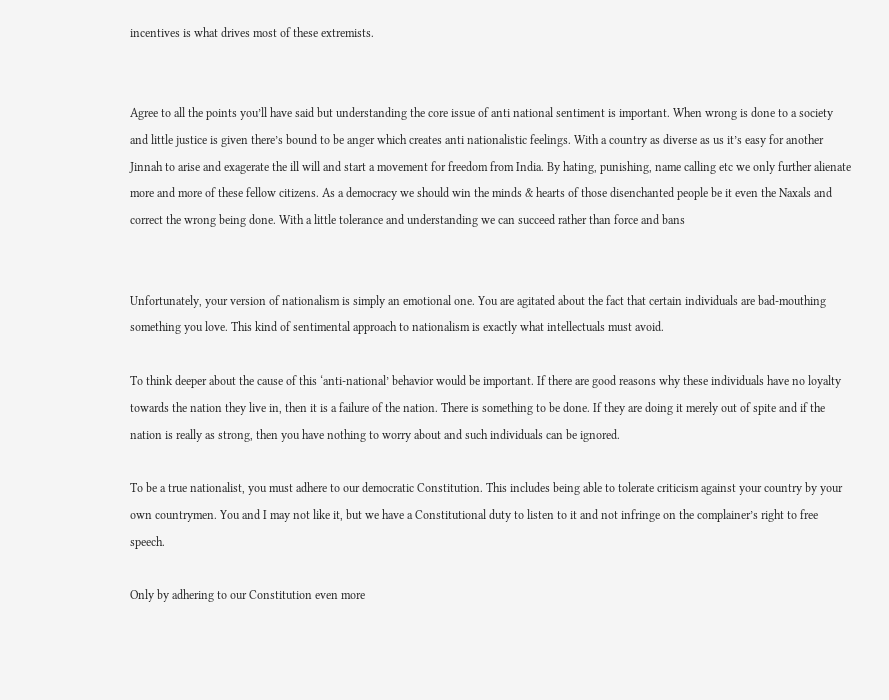incentives is what drives most of these extremists.


Agree to all the points you’ll have said but understanding the core issue of anti national sentiment is important. When wrong is done to a society and little justice is given there’s bound to be anger which creates anti nationalistic feelings. With a country as diverse as us it’s easy for another Jinnah to arise and exagerate the ill will and start a movement for freedom from India. By hating, punishing, name calling etc we only further alienate more and more of these fellow citizens. As a democracy we should win the minds & hearts of those disenchanted people be it even the Naxals and correct the wrong being done. With a little tolerance and understanding we can succeed rather than force and bans


Unfortunately, your version of nationalism is simply an emotional one. You are agitated about the fact that certain individuals are bad-mouthing something you love. This kind of sentimental approach to nationalism is exactly what intellectuals must avoid.

To think deeper about the cause of this ‘anti-national’ behavior would be important. If there are good reasons why these individuals have no loyalty towards the nation they live in, then it is a failure of the nation. There is something to be done. If they are doing it merely out of spite and if the nation is really as strong, then you have nothing to worry about and such individuals can be ignored.

To be a true nationalist, you must adhere to our democratic Constitution. This includes being able to tolerate criticism against your country by your own countrymen. You and I may not like it, but we have a Constitutional duty to listen to it and not infringe on the complainer’s right to free speech.

Only by adhering to our Constitution even more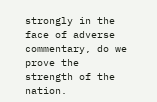strongly in the face of adverse commentary, do we prove the strength of the nation.